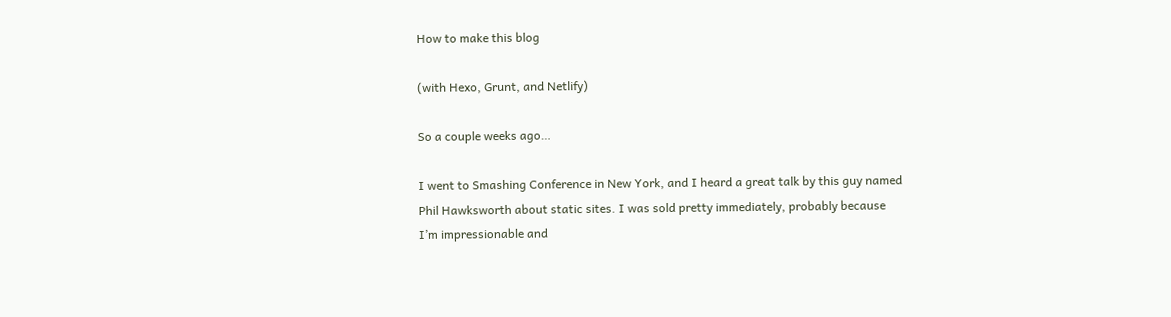How to make this blog

(with Hexo, Grunt, and Netlify)

So a couple weeks ago…

I went to Smashing Conference in New York, and I heard a great talk by this guy named Phil Hawksworth about static sites. I was sold pretty immediately, probably because I’m impressionable and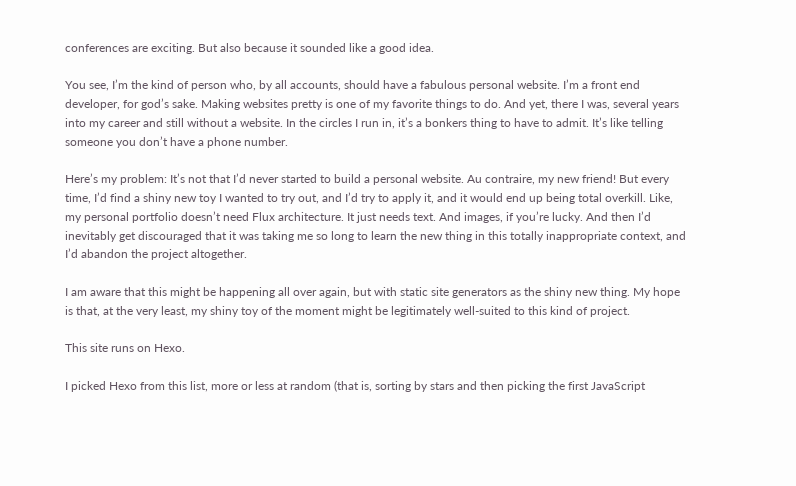conferences are exciting. But also because it sounded like a good idea.

You see, I’m the kind of person who, by all accounts, should have a fabulous personal website. I’m a front end developer, for god’s sake. Making websites pretty is one of my favorite things to do. And yet, there I was, several years into my career and still without a website. In the circles I run in, it’s a bonkers thing to have to admit. It’s like telling someone you don’t have a phone number.

Here’s my problem: It’s not that I’d never started to build a personal website. Au contraire, my new friend! But every time, I’d find a shiny new toy I wanted to try out, and I’d try to apply it, and it would end up being total overkill. Like, my personal portfolio doesn’t need Flux architecture. It just needs text. And images, if you’re lucky. And then I’d inevitably get discouraged that it was taking me so long to learn the new thing in this totally inappropriate context, and I’d abandon the project altogether.

I am aware that this might be happening all over again, but with static site generators as the shiny new thing. My hope is that, at the very least, my shiny toy of the moment might be legitimately well-suited to this kind of project.

This site runs on Hexo.

I picked Hexo from this list, more or less at random (that is, sorting by stars and then picking the first JavaScript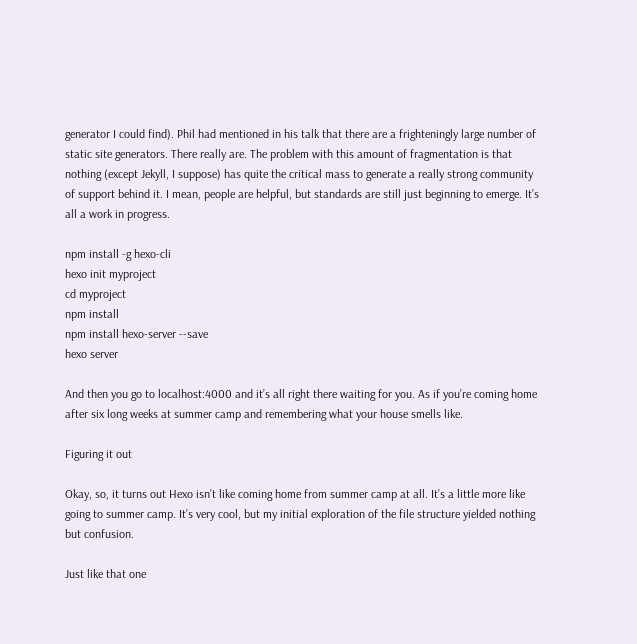generator I could find). Phil had mentioned in his talk that there are a frighteningly large number of static site generators. There really are. The problem with this amount of fragmentation is that nothing (except Jekyll, I suppose) has quite the critical mass to generate a really strong community of support behind it. I mean, people are helpful, but standards are still just beginning to emerge. It’s all a work in progress.

npm install -g hexo-cli
hexo init myproject
cd myproject
npm install
npm install hexo-server --save
hexo server

And then you go to localhost:4000 and it’s all right there waiting for you. As if you’re coming home after six long weeks at summer camp and remembering what your house smells like.

Figuring it out

Okay, so, it turns out Hexo isn’t like coming home from summer camp at all. It’s a little more like going to summer camp. It’s very cool, but my initial exploration of the file structure yielded nothing but confusion.

Just like that one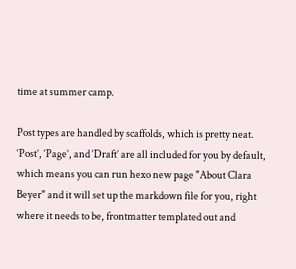time at summer camp.

Post types are handled by scaffolds, which is pretty neat. ‘Post’, ‘Page’, and ‘Draft’ are all included for you by default, which means you can run hexo new page "About Clara Beyer" and it will set up the markdown file for you, right where it needs to be, frontmatter templated out and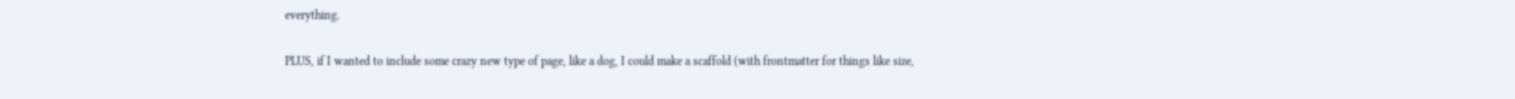everything.

PLUS, if I wanted to include some crazy new type of page, like a dog, I could make a scaffold (with frontmatter for things like size,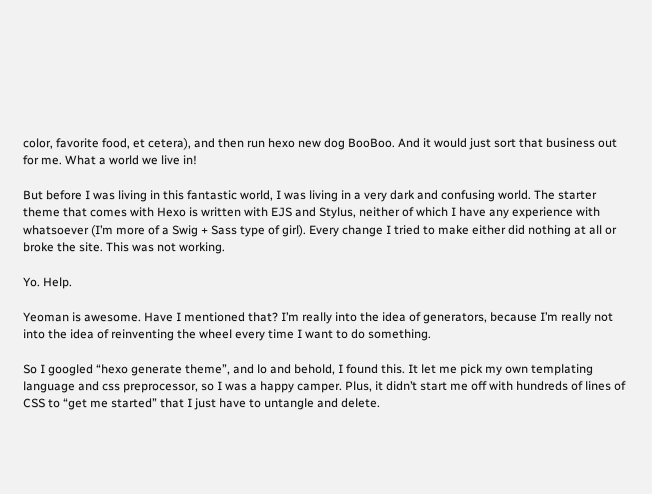color, favorite food, et cetera), and then run hexo new dog BooBoo. And it would just sort that business out for me. What a world we live in!

But before I was living in this fantastic world, I was living in a very dark and confusing world. The starter theme that comes with Hexo is written with EJS and Stylus, neither of which I have any experience with whatsoever (I’m more of a Swig + Sass type of girl). Every change I tried to make either did nothing at all or broke the site. This was not working.

Yo. Help.

Yeoman is awesome. Have I mentioned that? I’m really into the idea of generators, because I’m really not into the idea of reinventing the wheel every time I want to do something.

So I googled “hexo generate theme”, and lo and behold, I found this. It let me pick my own templating language and css preprocessor, so I was a happy camper. Plus, it didn’t start me off with hundreds of lines of CSS to “get me started” that I just have to untangle and delete.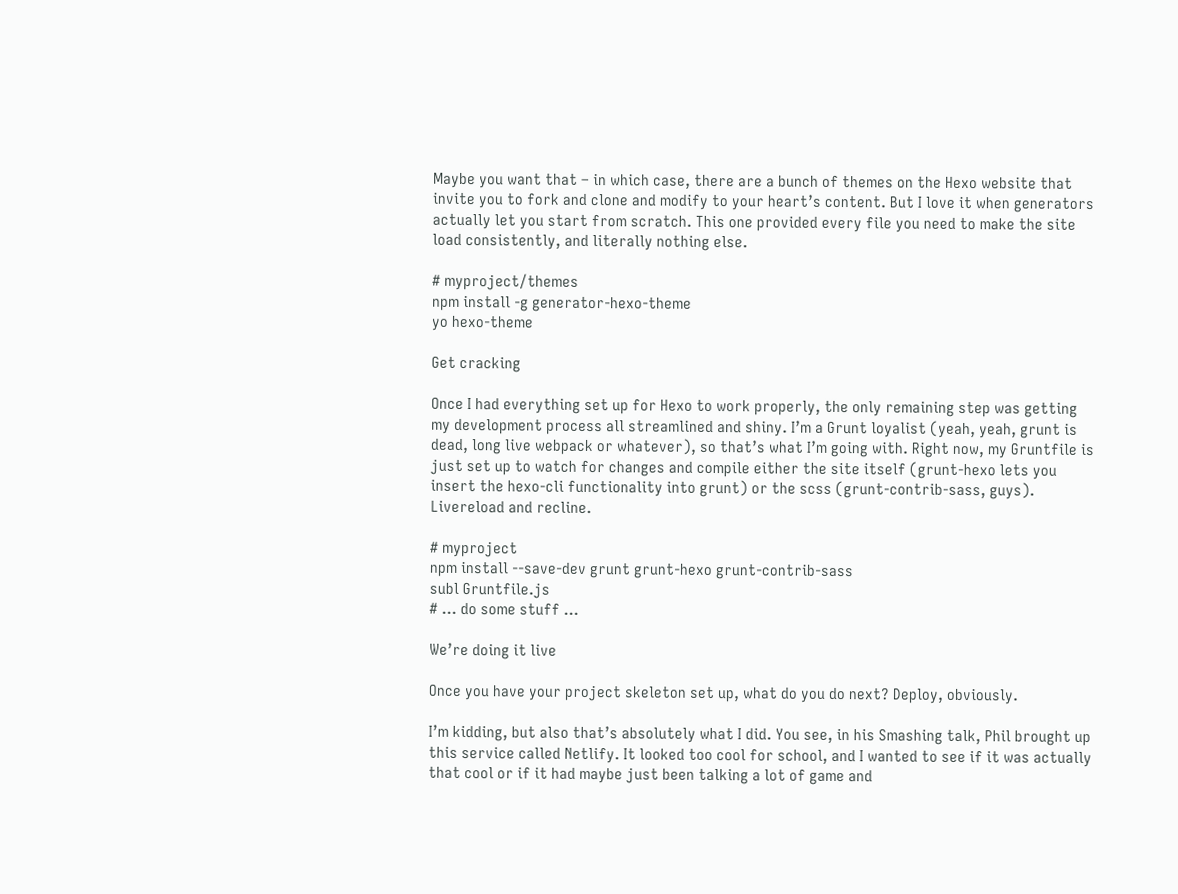Maybe you want that – in which case, there are a bunch of themes on the Hexo website that invite you to fork and clone and modify to your heart’s content. But I love it when generators actually let you start from scratch. This one provided every file you need to make the site load consistently, and literally nothing else.

# myproject/themes
npm install -g generator-hexo-theme
yo hexo-theme

Get cracking

Once I had everything set up for Hexo to work properly, the only remaining step was getting my development process all streamlined and shiny. I’m a Grunt loyalist (yeah, yeah, grunt is dead, long live webpack or whatever), so that’s what I’m going with. Right now, my Gruntfile is just set up to watch for changes and compile either the site itself (grunt-hexo lets you insert the hexo-cli functionality into grunt) or the scss (grunt-contrib-sass, guys). Livereload and recline.

# myproject
npm install --save-dev grunt grunt-hexo grunt-contrib-sass
subl Gruntfile.js
# ... do some stuff ...

We’re doing it live

Once you have your project skeleton set up, what do you do next? Deploy, obviously.

I’m kidding, but also that’s absolutely what I did. You see, in his Smashing talk, Phil brought up this service called Netlify. It looked too cool for school, and I wanted to see if it was actually that cool or if it had maybe just been talking a lot of game and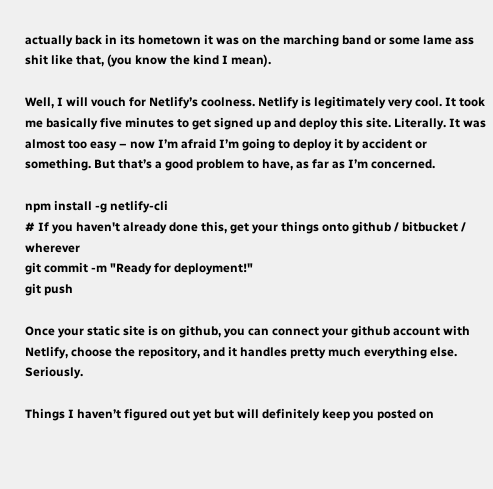actually back in its hometown it was on the marching band or some lame ass shit like that, (you know the kind I mean).

Well, I will vouch for Netlify’s coolness. Netlify is legitimately very cool. It took me basically five minutes to get signed up and deploy this site. Literally. It was almost too easy – now I’m afraid I’m going to deploy it by accident or something. But that’s a good problem to have, as far as I’m concerned.

npm install -g netlify-cli
# If you haven't already done this, get your things onto github / bitbucket / wherever
git commit -m "Ready for deployment!"
git push

Once your static site is on github, you can connect your github account with Netlify, choose the repository, and it handles pretty much everything else. Seriously.

Things I haven’t figured out yet but will definitely keep you posted on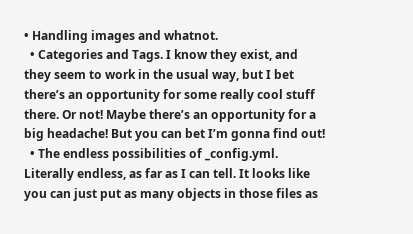• Handling images and whatnot.
  • Categories and Tags. I know they exist, and they seem to work in the usual way, but I bet there’s an opportunity for some really cool stuff there. Or not! Maybe there’s an opportunity for a big headache! But you can bet I’m gonna find out!
  • The endless possibilities of _config.yml. Literally endless, as far as I can tell. It looks like you can just put as many objects in those files as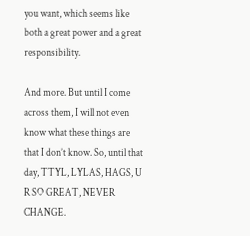you want, which seems like both a great power and a great responsibility.

And more. But until I come across them, I will not even know what these things are that I don’t know. So, until that day, TTYL, LYLAS, HAGS, U R SO GREAT, NEVER CHANGE.